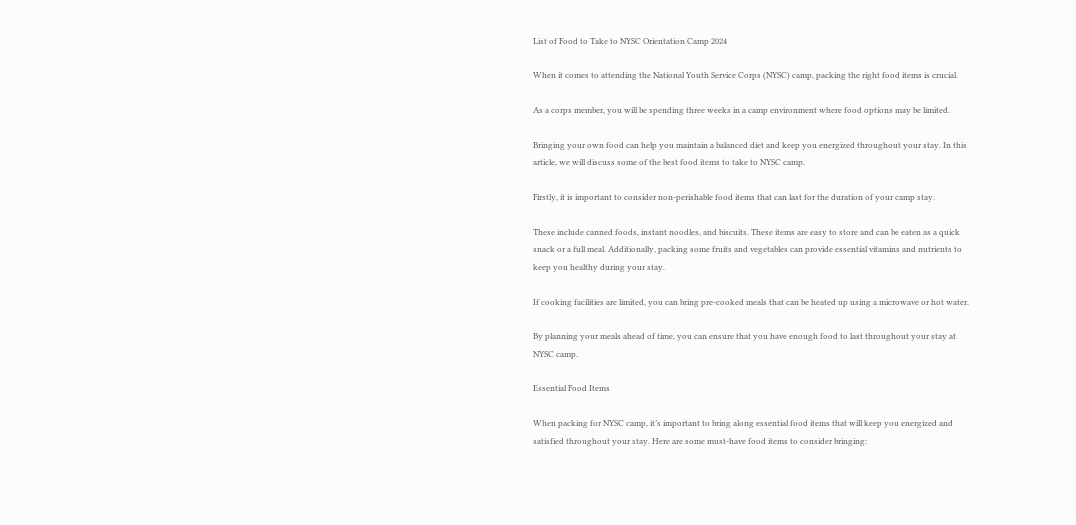List of Food to Take to NYSC Orientation Camp 2024

When it comes to attending the National Youth Service Corps (NYSC) camp, packing the right food items is crucial.

As a corps member, you will be spending three weeks in a camp environment where food options may be limited.

Bringing your own food can help you maintain a balanced diet and keep you energized throughout your stay. In this article, we will discuss some of the best food items to take to NYSC camp.

Firstly, it is important to consider non-perishable food items that can last for the duration of your camp stay.

These include canned foods, instant noodles, and biscuits. These items are easy to store and can be eaten as a quick snack or a full meal. Additionally, packing some fruits and vegetables can provide essential vitamins and nutrients to keep you healthy during your stay.

If cooking facilities are limited, you can bring pre-cooked meals that can be heated up using a microwave or hot water.

By planning your meals ahead of time, you can ensure that you have enough food to last throughout your stay at NYSC camp.

Essential Food Items

When packing for NYSC camp, it’s important to bring along essential food items that will keep you energized and satisfied throughout your stay. Here are some must-have food items to consider bringing: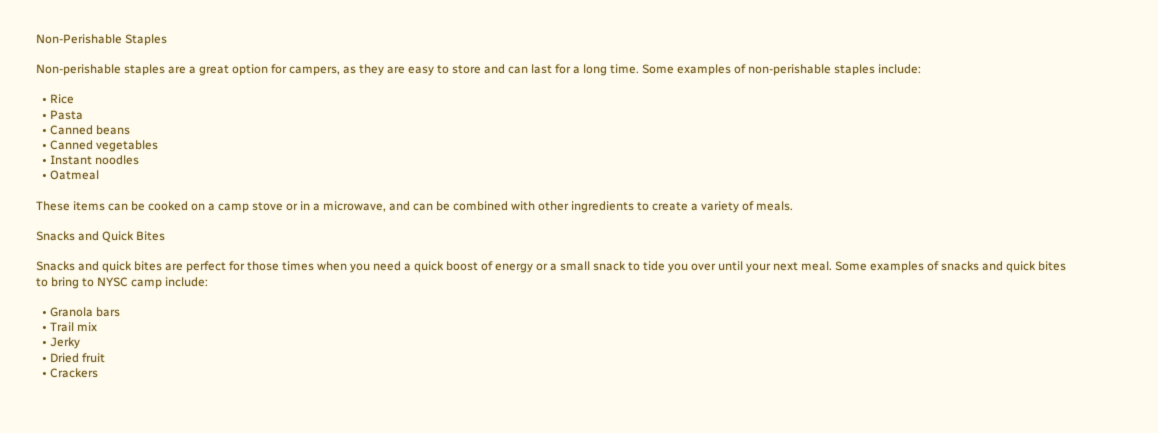Non-Perishable Staples

Non-perishable staples are a great option for campers, as they are easy to store and can last for a long time. Some examples of non-perishable staples include:

  • Rice
  • Pasta
  • Canned beans
  • Canned vegetables
  • Instant noodles
  • Oatmeal

These items can be cooked on a camp stove or in a microwave, and can be combined with other ingredients to create a variety of meals.

Snacks and Quick Bites

Snacks and quick bites are perfect for those times when you need a quick boost of energy or a small snack to tide you over until your next meal. Some examples of snacks and quick bites to bring to NYSC camp include:

  • Granola bars
  • Trail mix
  • Jerky
  • Dried fruit
  • Crackers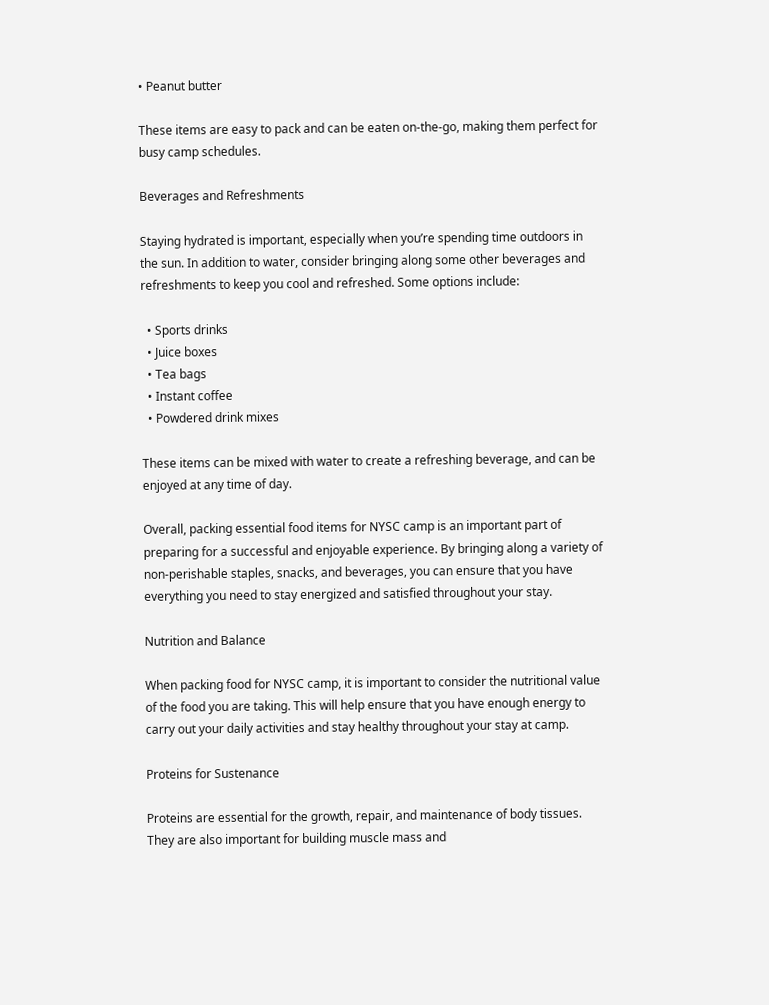• Peanut butter

These items are easy to pack and can be eaten on-the-go, making them perfect for busy camp schedules.

Beverages and Refreshments

Staying hydrated is important, especially when you’re spending time outdoors in the sun. In addition to water, consider bringing along some other beverages and refreshments to keep you cool and refreshed. Some options include:

  • Sports drinks
  • Juice boxes
  • Tea bags
  • Instant coffee
  • Powdered drink mixes

These items can be mixed with water to create a refreshing beverage, and can be enjoyed at any time of day.

Overall, packing essential food items for NYSC camp is an important part of preparing for a successful and enjoyable experience. By bringing along a variety of non-perishable staples, snacks, and beverages, you can ensure that you have everything you need to stay energized and satisfied throughout your stay.

Nutrition and Balance

When packing food for NYSC camp, it is important to consider the nutritional value of the food you are taking. This will help ensure that you have enough energy to carry out your daily activities and stay healthy throughout your stay at camp.

Proteins for Sustenance

Proteins are essential for the growth, repair, and maintenance of body tissues. They are also important for building muscle mass and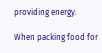providing energy.

When packing food for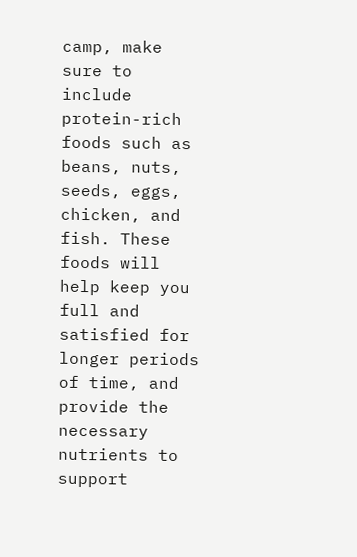camp, make sure to include protein-rich foods such as beans, nuts, seeds, eggs, chicken, and fish. These foods will help keep you full and satisfied for longer periods of time, and provide the necessary nutrients to support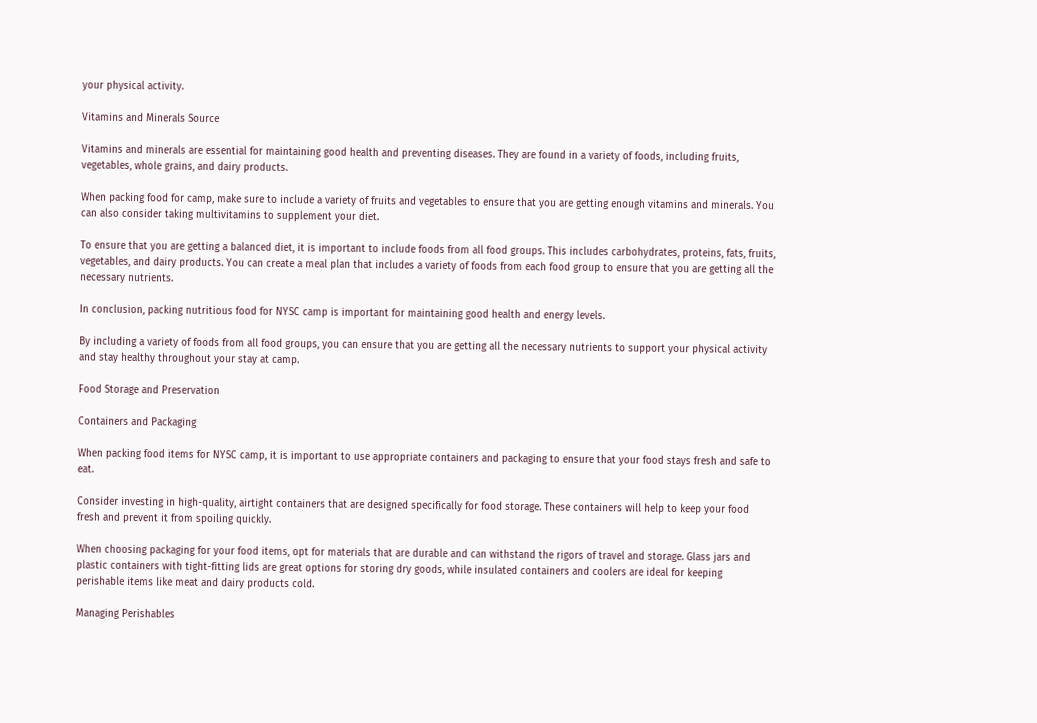your physical activity.

Vitamins and Minerals Source

Vitamins and minerals are essential for maintaining good health and preventing diseases. They are found in a variety of foods, including fruits, vegetables, whole grains, and dairy products.

When packing food for camp, make sure to include a variety of fruits and vegetables to ensure that you are getting enough vitamins and minerals. You can also consider taking multivitamins to supplement your diet.

To ensure that you are getting a balanced diet, it is important to include foods from all food groups. This includes carbohydrates, proteins, fats, fruits, vegetables, and dairy products. You can create a meal plan that includes a variety of foods from each food group to ensure that you are getting all the necessary nutrients.

In conclusion, packing nutritious food for NYSC camp is important for maintaining good health and energy levels.

By including a variety of foods from all food groups, you can ensure that you are getting all the necessary nutrients to support your physical activity and stay healthy throughout your stay at camp.

Food Storage and Preservation

Containers and Packaging

When packing food items for NYSC camp, it is important to use appropriate containers and packaging to ensure that your food stays fresh and safe to eat.

Consider investing in high-quality, airtight containers that are designed specifically for food storage. These containers will help to keep your food fresh and prevent it from spoiling quickly.

When choosing packaging for your food items, opt for materials that are durable and can withstand the rigors of travel and storage. Glass jars and plastic containers with tight-fitting lids are great options for storing dry goods, while insulated containers and coolers are ideal for keeping perishable items like meat and dairy products cold.

Managing Perishables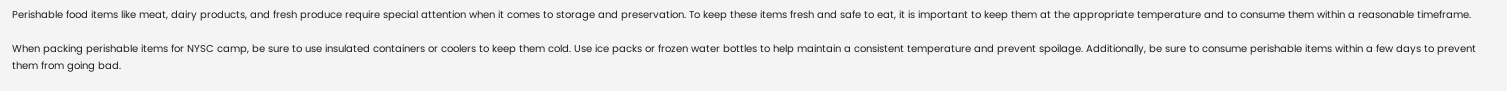Perishable food items like meat, dairy products, and fresh produce require special attention when it comes to storage and preservation. To keep these items fresh and safe to eat, it is important to keep them at the appropriate temperature and to consume them within a reasonable timeframe.

When packing perishable items for NYSC camp, be sure to use insulated containers or coolers to keep them cold. Use ice packs or frozen water bottles to help maintain a consistent temperature and prevent spoilage. Additionally, be sure to consume perishable items within a few days to prevent them from going bad.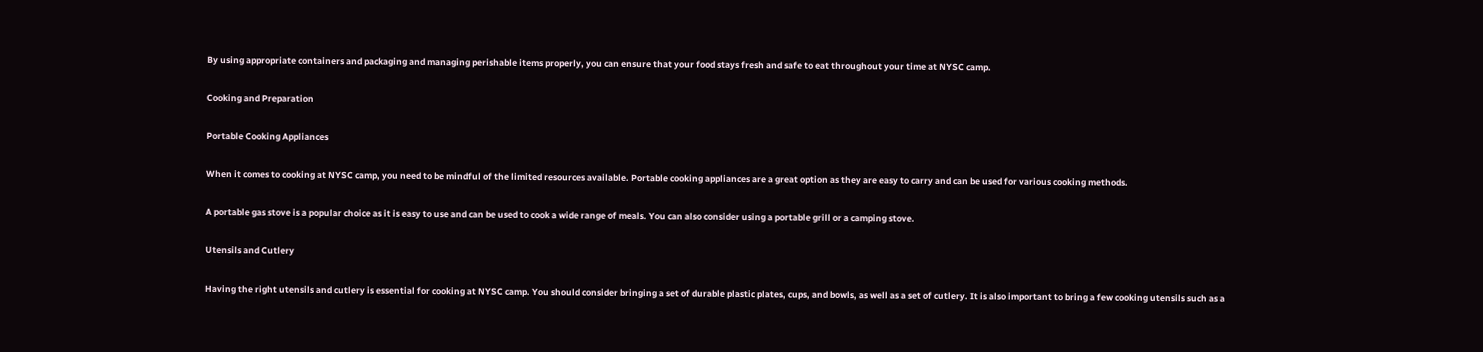By using appropriate containers and packaging and managing perishable items properly, you can ensure that your food stays fresh and safe to eat throughout your time at NYSC camp.

Cooking and Preparation

Portable Cooking Appliances

When it comes to cooking at NYSC camp, you need to be mindful of the limited resources available. Portable cooking appliances are a great option as they are easy to carry and can be used for various cooking methods.

A portable gas stove is a popular choice as it is easy to use and can be used to cook a wide range of meals. You can also consider using a portable grill or a camping stove.

Utensils and Cutlery

Having the right utensils and cutlery is essential for cooking at NYSC camp. You should consider bringing a set of durable plastic plates, cups, and bowls, as well as a set of cutlery. It is also important to bring a few cooking utensils such as a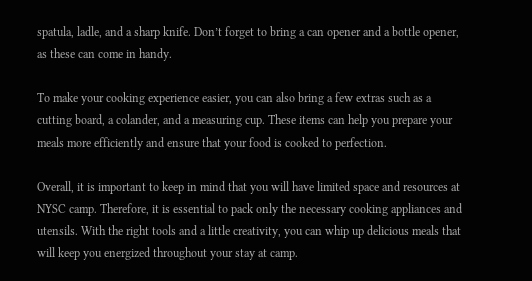spatula, ladle, and a sharp knife. Don’t forget to bring a can opener and a bottle opener, as these can come in handy.

To make your cooking experience easier, you can also bring a few extras such as a cutting board, a colander, and a measuring cup. These items can help you prepare your meals more efficiently and ensure that your food is cooked to perfection.

Overall, it is important to keep in mind that you will have limited space and resources at NYSC camp. Therefore, it is essential to pack only the necessary cooking appliances and utensils. With the right tools and a little creativity, you can whip up delicious meals that will keep you energized throughout your stay at camp.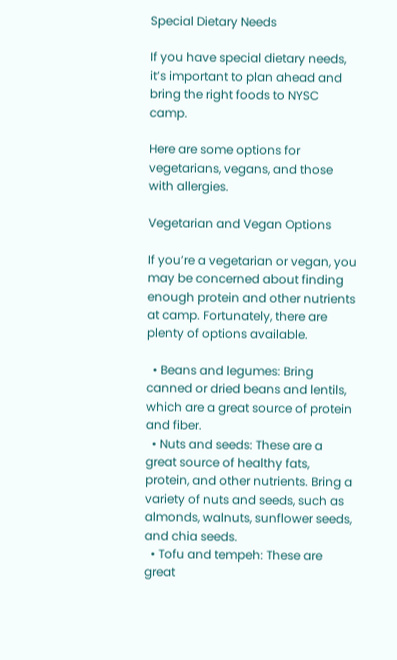Special Dietary Needs

If you have special dietary needs, it’s important to plan ahead and bring the right foods to NYSC camp.

Here are some options for vegetarians, vegans, and those with allergies.

Vegetarian and Vegan Options

If you’re a vegetarian or vegan, you may be concerned about finding enough protein and other nutrients at camp. Fortunately, there are plenty of options available.

  • Beans and legumes: Bring canned or dried beans and lentils, which are a great source of protein and fiber.
  • Nuts and seeds: These are a great source of healthy fats, protein, and other nutrients. Bring a variety of nuts and seeds, such as almonds, walnuts, sunflower seeds, and chia seeds.
  • Tofu and tempeh: These are great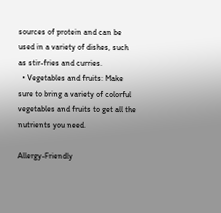sources of protein and can be used in a variety of dishes, such as stir-fries and curries.
  • Vegetables and fruits: Make sure to bring a variety of colorful vegetables and fruits to get all the nutrients you need.

Allergy-Friendly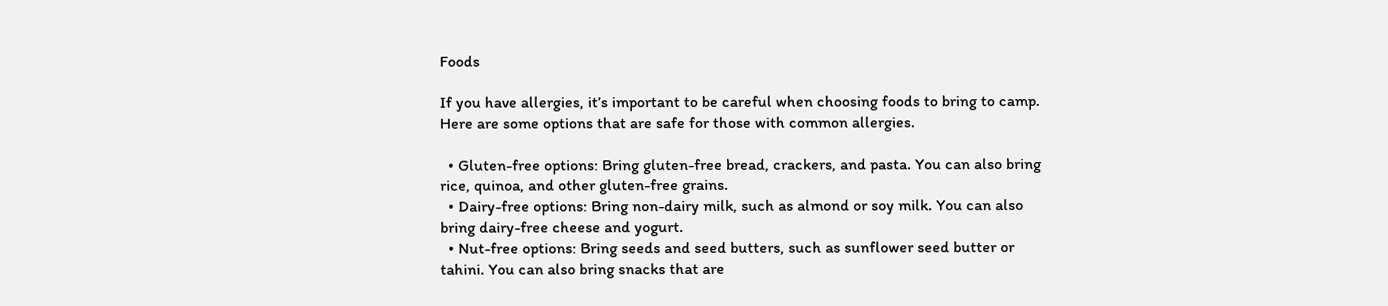Foods

If you have allergies, it’s important to be careful when choosing foods to bring to camp. Here are some options that are safe for those with common allergies.

  • Gluten-free options: Bring gluten-free bread, crackers, and pasta. You can also bring rice, quinoa, and other gluten-free grains.
  • Dairy-free options: Bring non-dairy milk, such as almond or soy milk. You can also bring dairy-free cheese and yogurt.
  • Nut-free options: Bring seeds and seed butters, such as sunflower seed butter or tahini. You can also bring snacks that are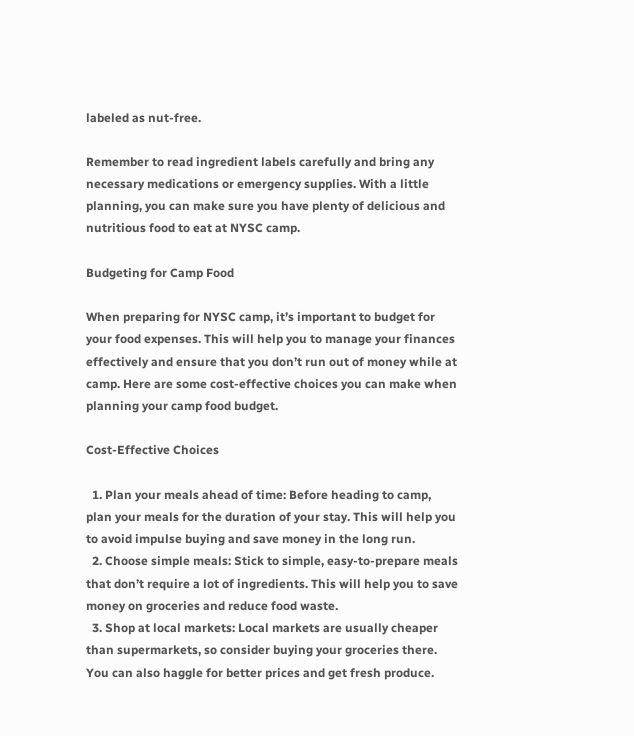labeled as nut-free.

Remember to read ingredient labels carefully and bring any necessary medications or emergency supplies. With a little planning, you can make sure you have plenty of delicious and nutritious food to eat at NYSC camp.

Budgeting for Camp Food

When preparing for NYSC camp, it’s important to budget for your food expenses. This will help you to manage your finances effectively and ensure that you don’t run out of money while at camp. Here are some cost-effective choices you can make when planning your camp food budget.

Cost-Effective Choices

  1. Plan your meals ahead of time: Before heading to camp, plan your meals for the duration of your stay. This will help you to avoid impulse buying and save money in the long run.
  2. Choose simple meals: Stick to simple, easy-to-prepare meals that don’t require a lot of ingredients. This will help you to save money on groceries and reduce food waste.
  3. Shop at local markets: Local markets are usually cheaper than supermarkets, so consider buying your groceries there. You can also haggle for better prices and get fresh produce.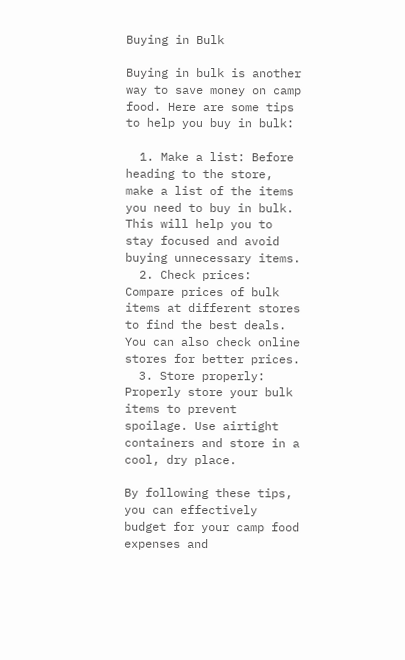Buying in Bulk

Buying in bulk is another way to save money on camp food. Here are some tips to help you buy in bulk:

  1. Make a list: Before heading to the store, make a list of the items you need to buy in bulk. This will help you to stay focused and avoid buying unnecessary items.
  2. Check prices: Compare prices of bulk items at different stores to find the best deals. You can also check online stores for better prices.
  3. Store properly: Properly store your bulk items to prevent spoilage. Use airtight containers and store in a cool, dry place.

By following these tips, you can effectively budget for your camp food expenses and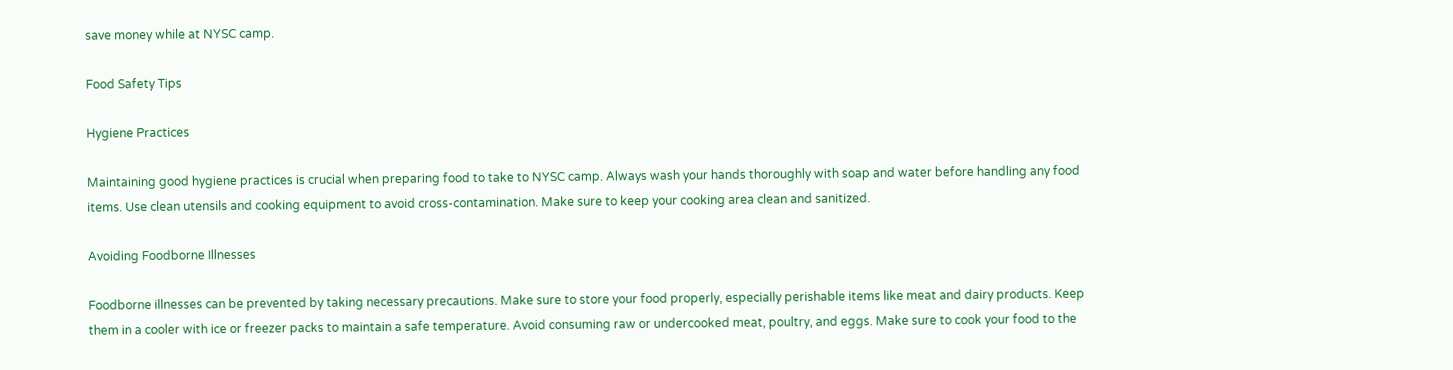save money while at NYSC camp.

Food Safety Tips

Hygiene Practices

Maintaining good hygiene practices is crucial when preparing food to take to NYSC camp. Always wash your hands thoroughly with soap and water before handling any food items. Use clean utensils and cooking equipment to avoid cross-contamination. Make sure to keep your cooking area clean and sanitized.

Avoiding Foodborne Illnesses

Foodborne illnesses can be prevented by taking necessary precautions. Make sure to store your food properly, especially perishable items like meat and dairy products. Keep them in a cooler with ice or freezer packs to maintain a safe temperature. Avoid consuming raw or undercooked meat, poultry, and eggs. Make sure to cook your food to the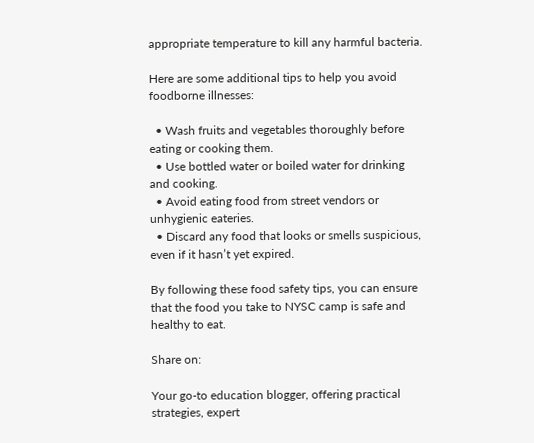appropriate temperature to kill any harmful bacteria.

Here are some additional tips to help you avoid foodborne illnesses:

  • Wash fruits and vegetables thoroughly before eating or cooking them.
  • Use bottled water or boiled water for drinking and cooking.
  • Avoid eating food from street vendors or unhygienic eateries.
  • Discard any food that looks or smells suspicious, even if it hasn’t yet expired.

By following these food safety tips, you can ensure that the food you take to NYSC camp is safe and healthy to eat.

Share on:

Your go-to education blogger, offering practical strategies, expert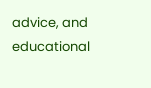advice, and educational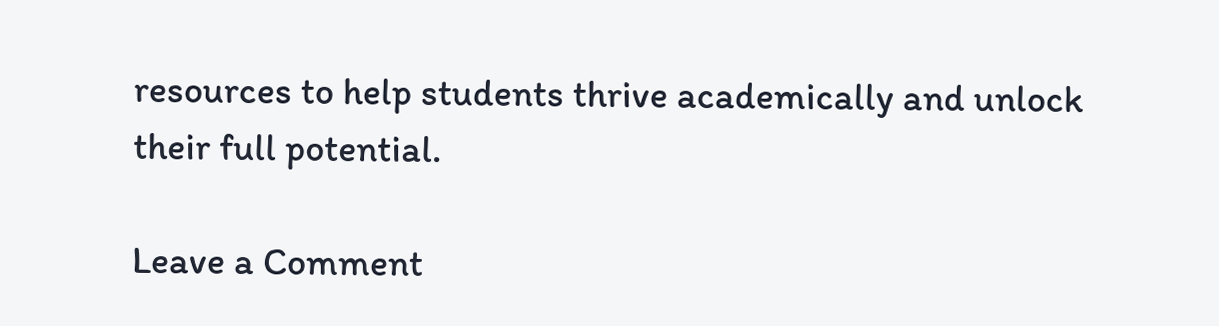resources to help students thrive academically and unlock their full potential.

Leave a Comment